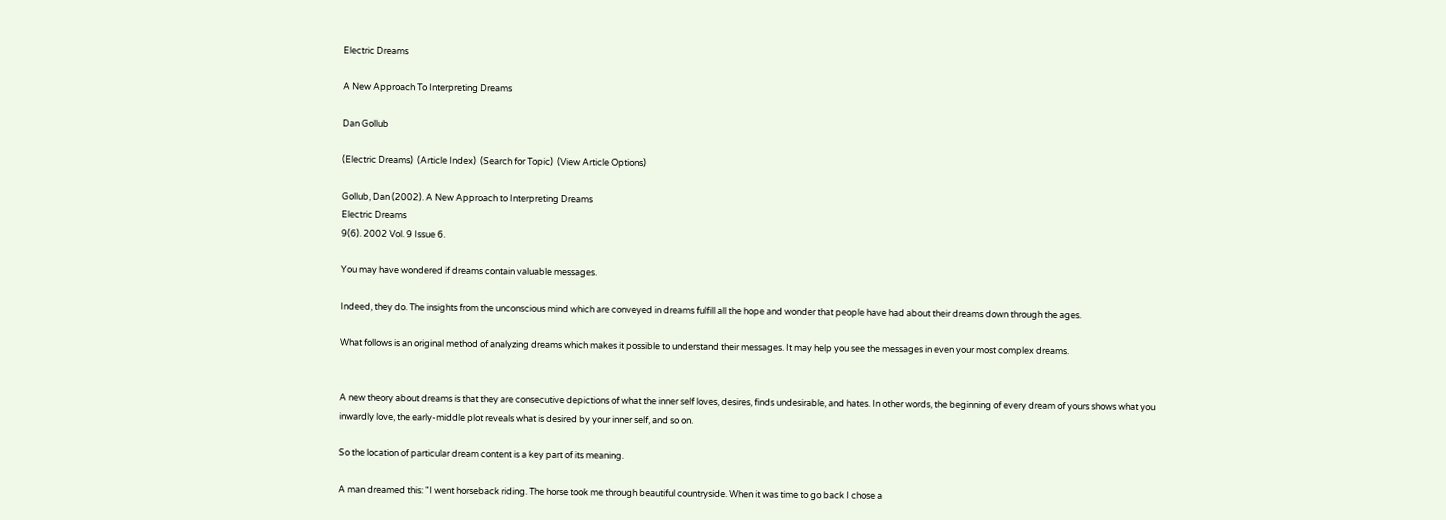Electric Dreams

A New Approach To Interpreting Dreams

Dan Gollub

(Electric Dreams)  (Article Index)  (Search for Topic)  (View Article Options)

Gollub, Dan (2002). A New Approach to Interpreting Dreams
Electric Dreams
9(6). 2002 Vol. 9 Issue 6.

You may have wondered if dreams contain valuable messages.

Indeed, they do. The insights from the unconscious mind which are conveyed in dreams fulfill all the hope and wonder that people have had about their dreams down through the ages.

What follows is an original method of analyzing dreams which makes it possible to understand their messages. It may help you see the messages in even your most complex dreams.


A new theory about dreams is that they are consecutive depictions of what the inner self loves, desires, finds undesirable, and hates. In other words, the beginning of every dream of yours shows what you inwardly love, the early-middle plot reveals what is desired by your inner self, and so on.

So the location of particular dream content is a key part of its meaning.

A man dreamed this: "I went horseback riding. The horse took me through beautiful countryside. When it was time to go back I chose a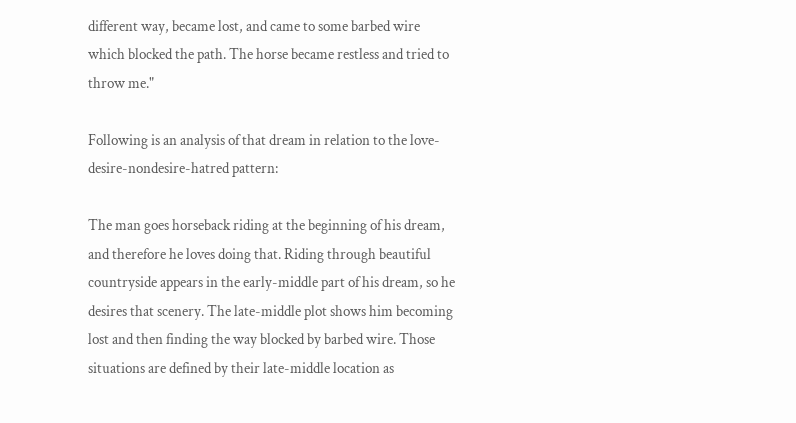different way, became lost, and came to some barbed wire which blocked the path. The horse became restless and tried to throw me."

Following is an analysis of that dream in relation to the love-desire-nondesire-hatred pattern:

The man goes horseback riding at the beginning of his dream, and therefore he loves doing that. Riding through beautiful countryside appears in the early-middle part of his dream, so he desires that scenery. The late-middle plot shows him becoming lost and then finding the way blocked by barbed wire. Those situations are defined by their late-middle location as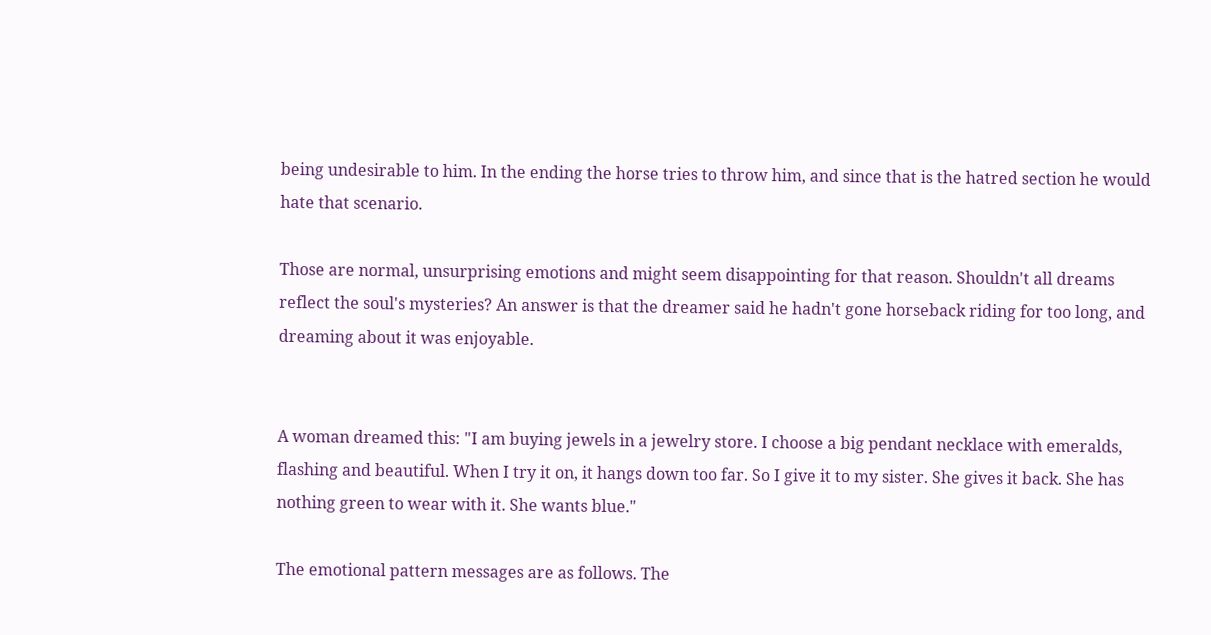being undesirable to him. In the ending the horse tries to throw him, and since that is the hatred section he would hate that scenario.

Those are normal, unsurprising emotions and might seem disappointing for that reason. Shouldn't all dreams reflect the soul's mysteries? An answer is that the dreamer said he hadn't gone horseback riding for too long, and dreaming about it was enjoyable.


A woman dreamed this: "I am buying jewels in a jewelry store. I choose a big pendant necklace with emeralds, flashing and beautiful. When I try it on, it hangs down too far. So I give it to my sister. She gives it back. She has nothing green to wear with it. She wants blue."

The emotional pattern messages are as follows. The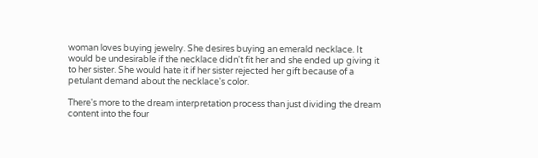woman loves buying jewelry. She desires buying an emerald necklace. It would be undesirable if the necklace didn't fit her and she ended up giving it to her sister. She would hate it if her sister rejected her gift because of a petulant demand about the necklace's color.

There's more to the dream interpretation process than just dividing the dream content into the four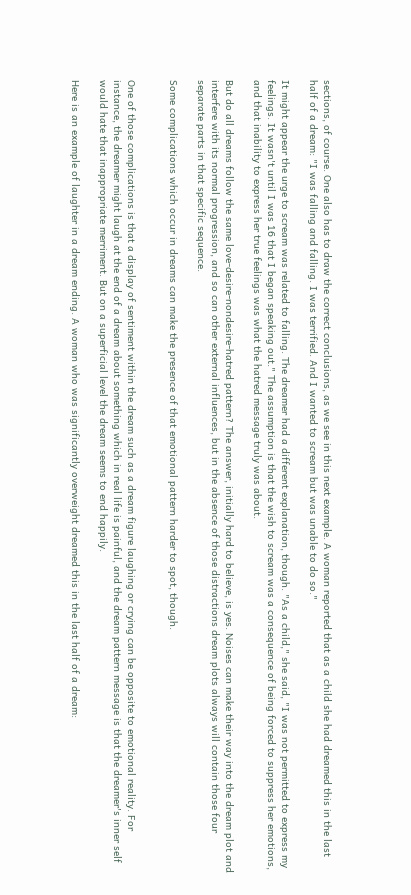sections, of course. One also has to draw the correct conclusions, as we see in this next example. A woman reported that as a child she had dreamed this in the last half of a dream: "I was falling and falling. I was terrified. And I wanted to scream but was unable to do so."

It might appear the urge to scream was related to falling. The dreamer had a different explanation, though. "As a child," she said, "I was not permitted to express my feelings. It wasn't until I was 16 that I began speaking out." The assumption is that the wish to scream was a consequence of being forced to suppress her emotions, and that inability to express her true feelings was what the hatred message truly was about.

But do all dreams follow the same love-desire-nondesire-hatred pattern? The answer, initially hard to believe, is yes. Noises can make their way into the dream plot and interfere with its normal progression, and so can other external influences, but in the absence of those distractions dream plots always will contain those four separate parts in that specific sequence.

Some complications which occur in dreams can make the presence of that emotional pattern harder to spot, though.


One of those complications is that a display of sentiment within the dream such as a dream figure laughing or crying can be opposite to emotional reality. For instance, the dreamer might laugh at the end of a dream about something which in real life is painful, and the dream pattern message is that the dreamer's inner self would hate that inappropriate merriment. But on a superficial level the dream seems to end happily.

Here is an example of laughter in a dream ending. A woman who was significantly overweight dreamed this in the last half of a dream: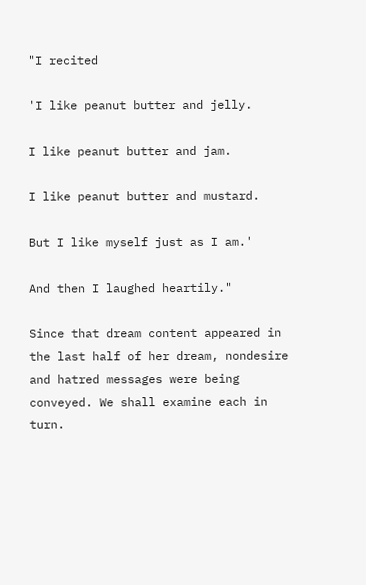"I recited

'I like peanut butter and jelly.

I like peanut butter and jam.

I like peanut butter and mustard.

But I like myself just as I am.'

And then I laughed heartily."

Since that dream content appeared in the last half of her dream, nondesire and hatred messages were being conveyed. We shall examine each in turn.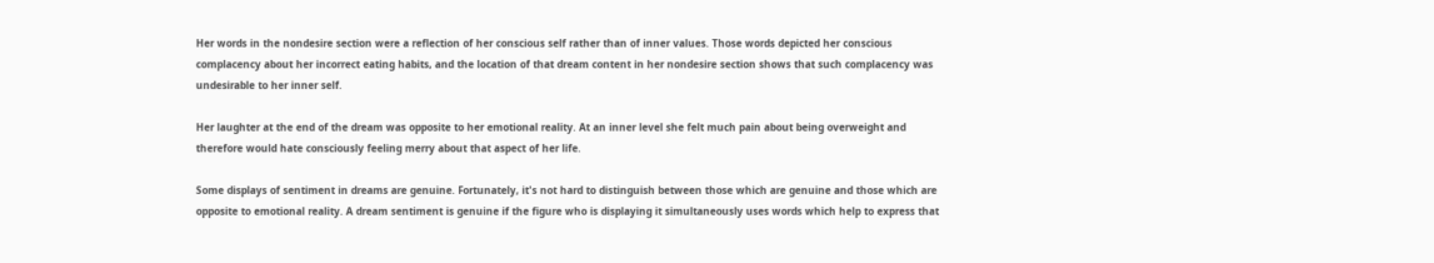Her words in the nondesire section were a reflection of her conscious self rather than of inner values. Those words depicted her conscious complacency about her incorrect eating habits, and the location of that dream content in her nondesire section shows that such complacency was undesirable to her inner self.

Her laughter at the end of the dream was opposite to her emotional reality. At an inner level she felt much pain about being overweight and therefore would hate consciously feeling merry about that aspect of her life.

Some displays of sentiment in dreams are genuine. Fortunately, it's not hard to distinguish between those which are genuine and those which are opposite to emotional reality. A dream sentiment is genuine if the figure who is displaying it simultaneously uses words which help to express that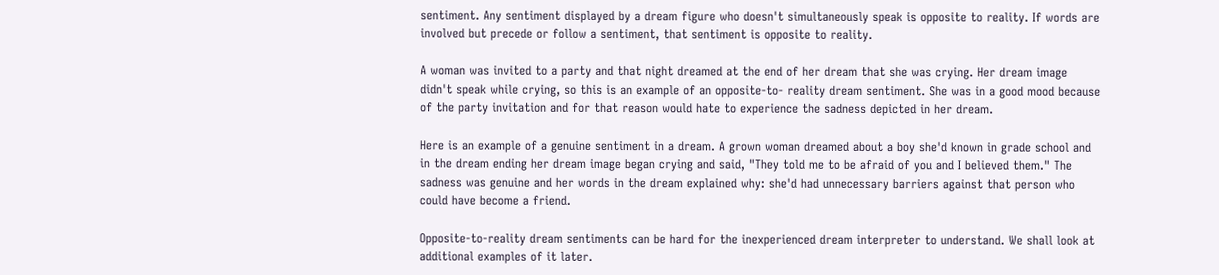sentiment. Any sentiment displayed by a dream figure who doesn't simultaneously speak is opposite to reality. If words are involved but precede or follow a sentiment, that sentiment is opposite to reality.

A woman was invited to a party and that night dreamed at the end of her dream that she was crying. Her dream image didn't speak while crying, so this is an example of an opposite-to- reality dream sentiment. She was in a good mood because of the party invitation and for that reason would hate to experience the sadness depicted in her dream.

Here is an example of a genuine sentiment in a dream. A grown woman dreamed about a boy she'd known in grade school and in the dream ending her dream image began crying and said, "They told me to be afraid of you and I believed them." The sadness was genuine and her words in the dream explained why: she'd had unnecessary barriers against that person who could have become a friend.

Opposite-to-reality dream sentiments can be hard for the inexperienced dream interpreter to understand. We shall look at additional examples of it later.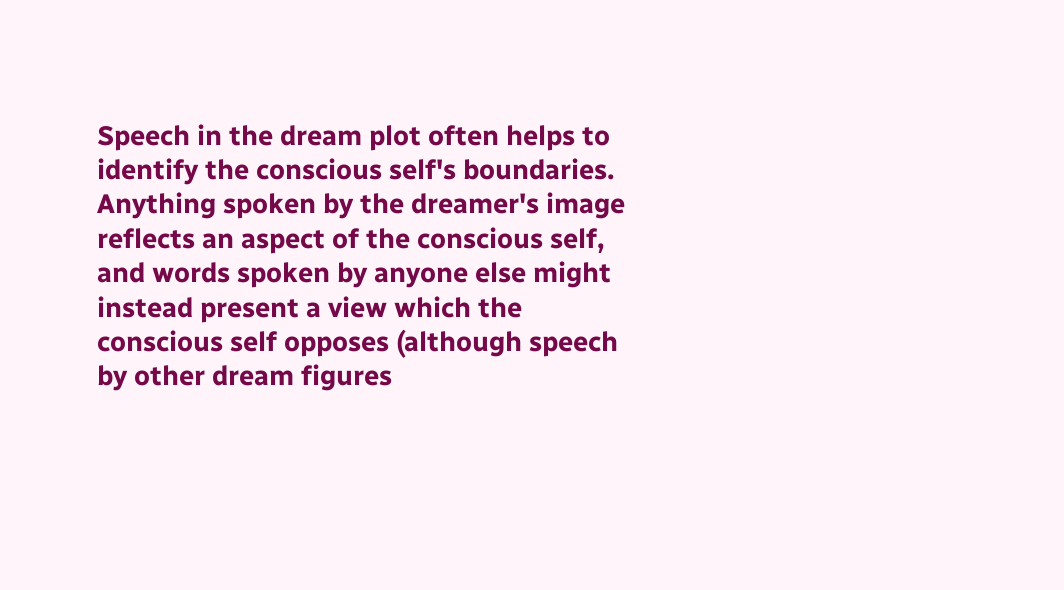Speech in the dream plot often helps to identify the conscious self's boundaries. Anything spoken by the dreamer's image reflects an aspect of the conscious self, and words spoken by anyone else might instead present a view which the conscious self opposes (although speech by other dream figures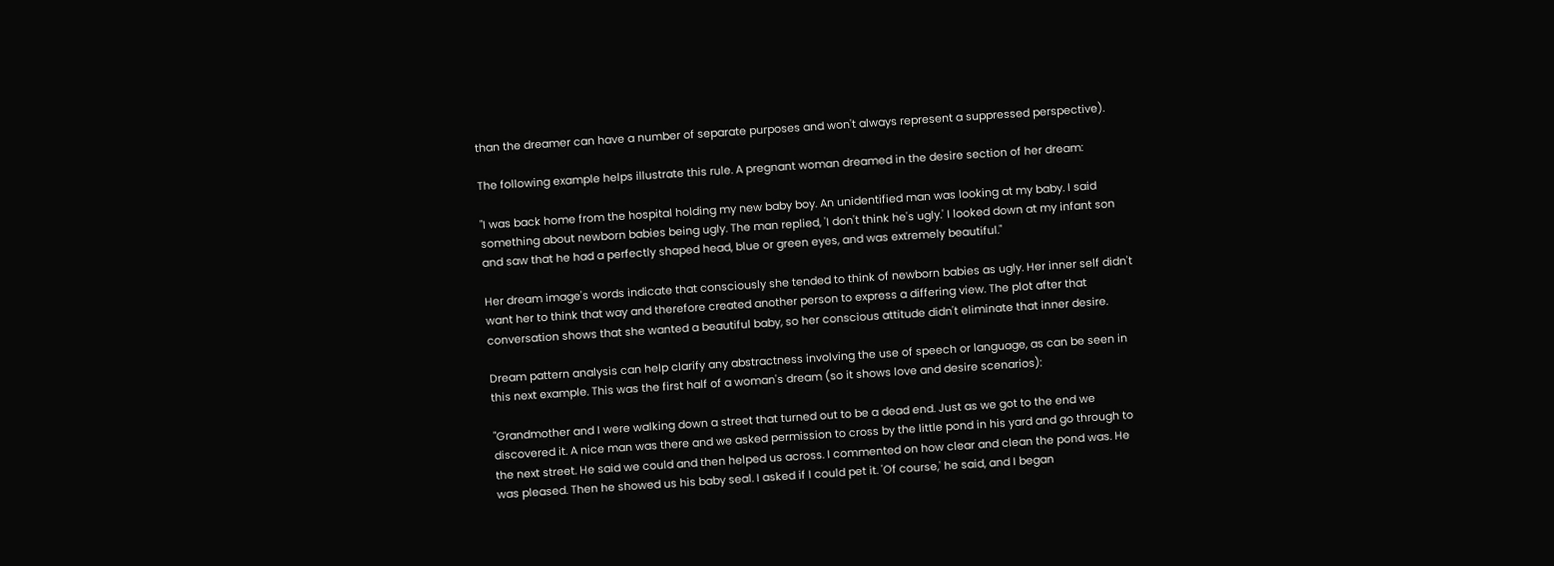than the dreamer can have a number of separate purposes and won't always represent a suppressed perspective).

The following example helps illustrate this rule. A pregnant woman dreamed in the desire section of her dream:

"I was back home from the hospital holding my new baby boy. An unidentified man was looking at my baby. I said something about newborn babies being ugly. The man replied, 'I don't think he's ugly.' I looked down at my infant son and saw that he had a perfectly shaped head, blue or green eyes, and was extremely beautiful."

Her dream image's words indicate that consciously she tended to think of newborn babies as ugly. Her inner self didn't want her to think that way and therefore created another person to express a differing view. The plot after that conversation shows that she wanted a beautiful baby, so her conscious attitude didn't eliminate that inner desire.

Dream pattern analysis can help clarify any abstractness involving the use of speech or language, as can be seen in this next example. This was the first half of a woman's dream (so it shows love and desire scenarios):

"Grandmother and I were walking down a street that turned out to be a dead end. Just as we got to the end we discovered it. A nice man was there and we asked permission to cross by the little pond in his yard and go through to the next street. He said we could and then helped us across. I commented on how clear and clean the pond was. He was pleased. Then he showed us his baby seal. I asked if I could pet it. 'Of course,' he said, and I began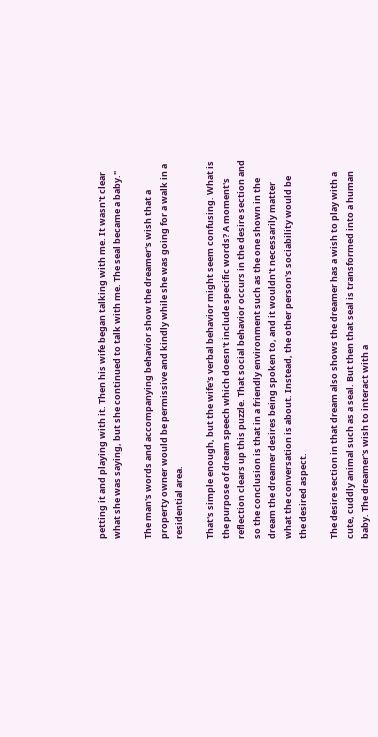petting it and playing with it. Then his wife began talking with me. It wasn't clear what she was saying, but she continued to talk with me. The seal became a baby."

The man's words and accompanying behavior show the dreamer's wish that a property owner would be permissive and kindly while she was going for a walk in a residential area.

That's simple enough, but the wife's verbal behavior might seem confusing. What is the purpose of dream speech which doesn't include specific words? A moment's reflection clears up this puzzle. That social behavior occurs in the desire section and so the conclusion is that in a friendly environment such as the one shown in the dream the dreamer desires being spoken to, and it wouldn't necessarily matter what the conversation is about. Instead, the other person's sociability would be the desired aspect.

The desire section in that dream also shows the dreamer has a wish to play with a cute, cuddly animal such as a seal. But then that seal is transformed into a human baby. The dreamer's wish to interact with a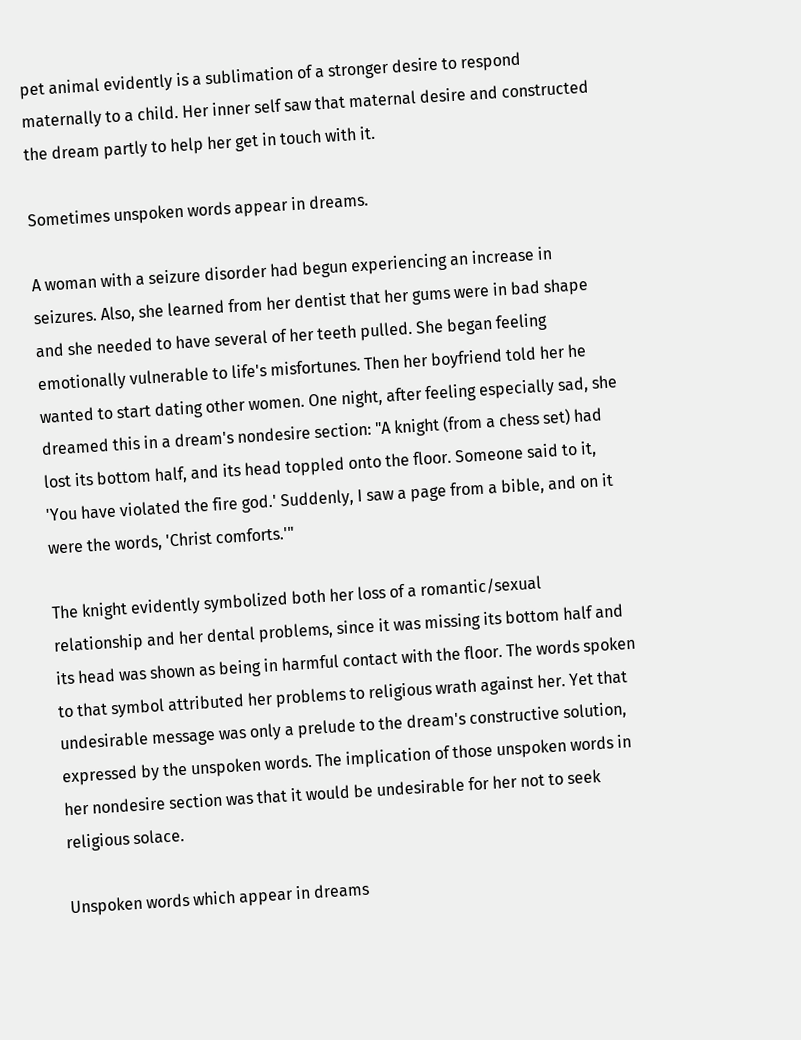pet animal evidently is a sublimation of a stronger desire to respond maternally to a child. Her inner self saw that maternal desire and constructed the dream partly to help her get in touch with it.

Sometimes unspoken words appear in dreams.

A woman with a seizure disorder had begun experiencing an increase in seizures. Also, she learned from her dentist that her gums were in bad shape and she needed to have several of her teeth pulled. She began feeling emotionally vulnerable to life's misfortunes. Then her boyfriend told her he wanted to start dating other women. One night, after feeling especially sad, she dreamed this in a dream's nondesire section: "A knight (from a chess set) had lost its bottom half, and its head toppled onto the floor. Someone said to it, 'You have violated the fire god.' Suddenly, I saw a page from a bible, and on it were the words, 'Christ comforts.'"

The knight evidently symbolized both her loss of a romantic/sexual relationship and her dental problems, since it was missing its bottom half and its head was shown as being in harmful contact with the floor. The words spoken to that symbol attributed her problems to religious wrath against her. Yet that undesirable message was only a prelude to the dream's constructive solution, expressed by the unspoken words. The implication of those unspoken words in her nondesire section was that it would be undesirable for her not to seek religious solace.

Unspoken words which appear in dreams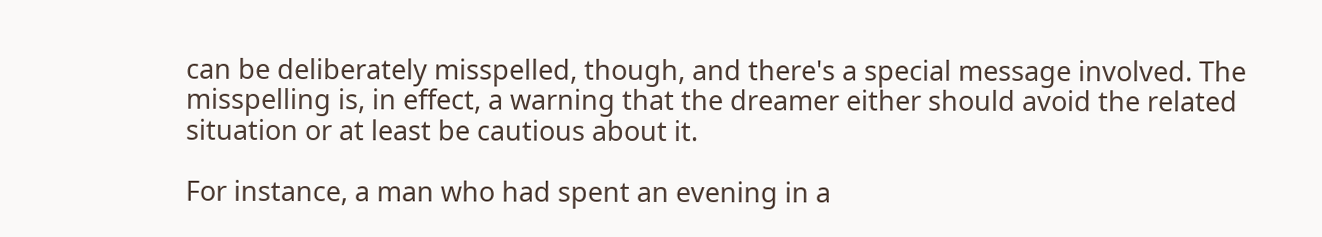can be deliberately misspelled, though, and there's a special message involved. The misspelling is, in effect, a warning that the dreamer either should avoid the related situation or at least be cautious about it.

For instance, a man who had spent an evening in a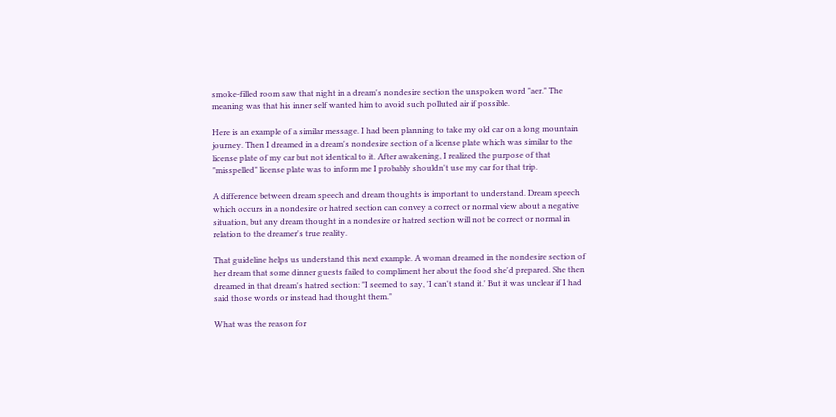smoke-filled room saw that night in a dream's nondesire section the unspoken word "aer." The meaning was that his inner self wanted him to avoid such polluted air if possible.

Here is an example of a similar message. I had been planning to take my old car on a long mountain journey. Then I dreamed in a dream's nondesire section of a license plate which was similar to the license plate of my car but not identical to it. After awakening, I realized the purpose of that "misspelled" license plate was to inform me I probably shouldn't use my car for that trip.

A difference between dream speech and dream thoughts is important to understand. Dream speech which occurs in a nondesire or hatred section can convey a correct or normal view about a negative situation, but any dream thought in a nondesire or hatred section will not be correct or normal in relation to the dreamer's true reality.

That guideline helps us understand this next example. A woman dreamed in the nondesire section of her dream that some dinner guests failed to compliment her about the food she'd prepared. She then dreamed in that dream's hatred section: "I seemed to say, 'I can't stand it.' But it was unclear if I had said those words or instead had thought them."

What was the reason for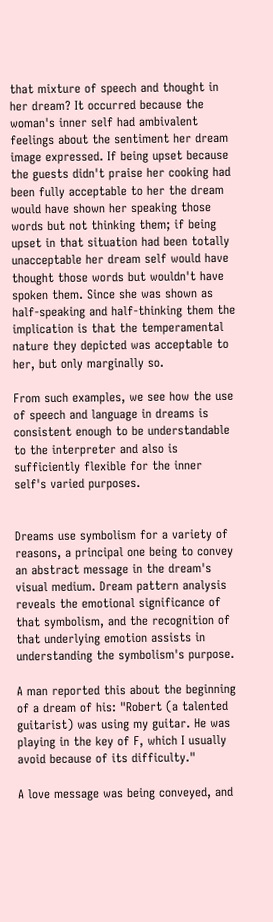that mixture of speech and thought in her dream? It occurred because the woman's inner self had ambivalent feelings about the sentiment her dream image expressed. If being upset because the guests didn't praise her cooking had been fully acceptable to her the dream would have shown her speaking those words but not thinking them; if being upset in that situation had been totally unacceptable her dream self would have thought those words but wouldn't have spoken them. Since she was shown as half-speaking and half-thinking them the implication is that the temperamental nature they depicted was acceptable to her, but only marginally so.

From such examples, we see how the use of speech and language in dreams is consistent enough to be understandable to the interpreter and also is sufficiently flexible for the inner self's varied purposes.


Dreams use symbolism for a variety of reasons, a principal one being to convey an abstract message in the dream's visual medium. Dream pattern analysis reveals the emotional significance of that symbolism, and the recognition of that underlying emotion assists in understanding the symbolism's purpose.

A man reported this about the beginning of a dream of his: "Robert (a talented guitarist) was using my guitar. He was playing in the key of F, which I usually avoid because of its difficulty."

A love message was being conveyed, and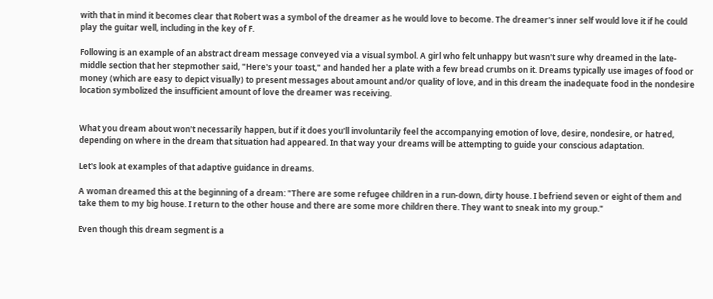with that in mind it becomes clear that Robert was a symbol of the dreamer as he would love to become. The dreamer's inner self would love it if he could play the guitar well, including in the key of F.

Following is an example of an abstract dream message conveyed via a visual symbol. A girl who felt unhappy but wasn't sure why dreamed in the late-middle section that her stepmother said, "Here's your toast," and handed her a plate with a few bread crumbs on it. Dreams typically use images of food or money (which are easy to depict visually) to present messages about amount and/or quality of love, and in this dream the inadequate food in the nondesire location symbolized the insufficient amount of love the dreamer was receiving.


What you dream about won't necessarily happen, but if it does you'll involuntarily feel the accompanying emotion of love, desire, nondesire, or hatred, depending on where in the dream that situation had appeared. In that way your dreams will be attempting to guide your conscious adaptation.

Let's look at examples of that adaptive guidance in dreams.

A woman dreamed this at the beginning of a dream: "There are some refugee children in a run-down, dirty house. I befriend seven or eight of them and take them to my big house. I return to the other house and there are some more children there. They want to sneak into my group."

Even though this dream segment is a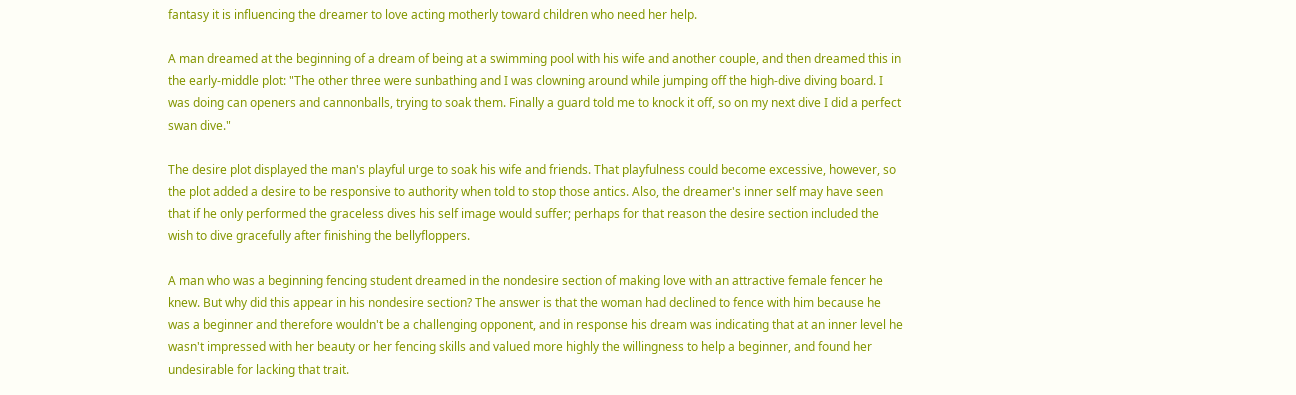fantasy it is influencing the dreamer to love acting motherly toward children who need her help.

A man dreamed at the beginning of a dream of being at a swimming pool with his wife and another couple, and then dreamed this in the early-middle plot: "The other three were sunbathing and I was clowning around while jumping off the high-dive diving board. I was doing can openers and cannonballs, trying to soak them. Finally a guard told me to knock it off, so on my next dive I did a perfect swan dive."

The desire plot displayed the man's playful urge to soak his wife and friends. That playfulness could become excessive, however, so the plot added a desire to be responsive to authority when told to stop those antics. Also, the dreamer's inner self may have seen that if he only performed the graceless dives his self image would suffer; perhaps for that reason the desire section included the wish to dive gracefully after finishing the bellyfloppers.

A man who was a beginning fencing student dreamed in the nondesire section of making love with an attractive female fencer he knew. But why did this appear in his nondesire section? The answer is that the woman had declined to fence with him because he was a beginner and therefore wouldn't be a challenging opponent, and in response his dream was indicating that at an inner level he wasn't impressed with her beauty or her fencing skills and valued more highly the willingness to help a beginner, and found her undesirable for lacking that trait.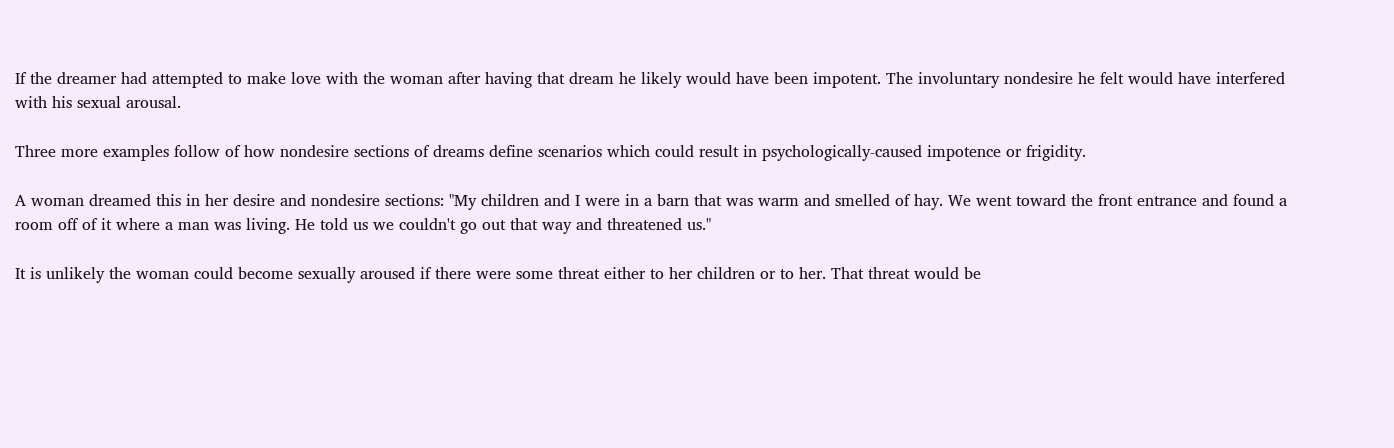If the dreamer had attempted to make love with the woman after having that dream he likely would have been impotent. The involuntary nondesire he felt would have interfered with his sexual arousal.

Three more examples follow of how nondesire sections of dreams define scenarios which could result in psychologically-caused impotence or frigidity.

A woman dreamed this in her desire and nondesire sections: "My children and I were in a barn that was warm and smelled of hay. We went toward the front entrance and found a room off of it where a man was living. He told us we couldn't go out that way and threatened us."

It is unlikely the woman could become sexually aroused if there were some threat either to her children or to her. That threat would be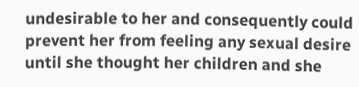undesirable to her and consequently could prevent her from feeling any sexual desire until she thought her children and she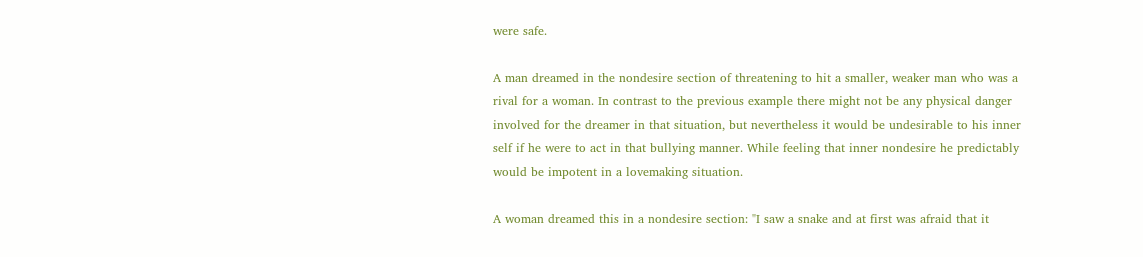were safe.

A man dreamed in the nondesire section of threatening to hit a smaller, weaker man who was a rival for a woman. In contrast to the previous example there might not be any physical danger involved for the dreamer in that situation, but nevertheless it would be undesirable to his inner self if he were to act in that bullying manner. While feeling that inner nondesire he predictably would be impotent in a lovemaking situation.

A woman dreamed this in a nondesire section: "I saw a snake and at first was afraid that it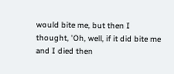would bite me, but then I thought, 'Oh, well, if it did bite me and I died then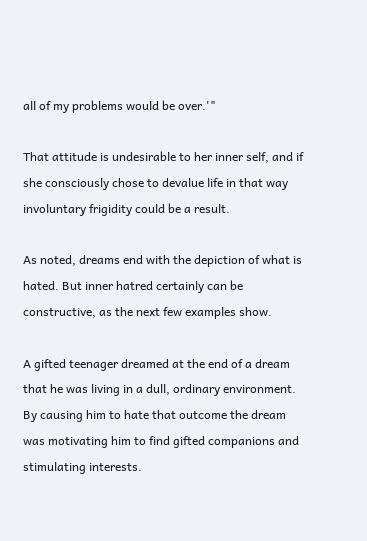all of my problems would be over.'"

That attitude is undesirable to her inner self, and if she consciously chose to devalue life in that way involuntary frigidity could be a result.

As noted, dreams end with the depiction of what is hated. But inner hatred certainly can be constructive, as the next few examples show.

A gifted teenager dreamed at the end of a dream that he was living in a dull, ordinary environment. By causing him to hate that outcome the dream was motivating him to find gifted companions and stimulating interests.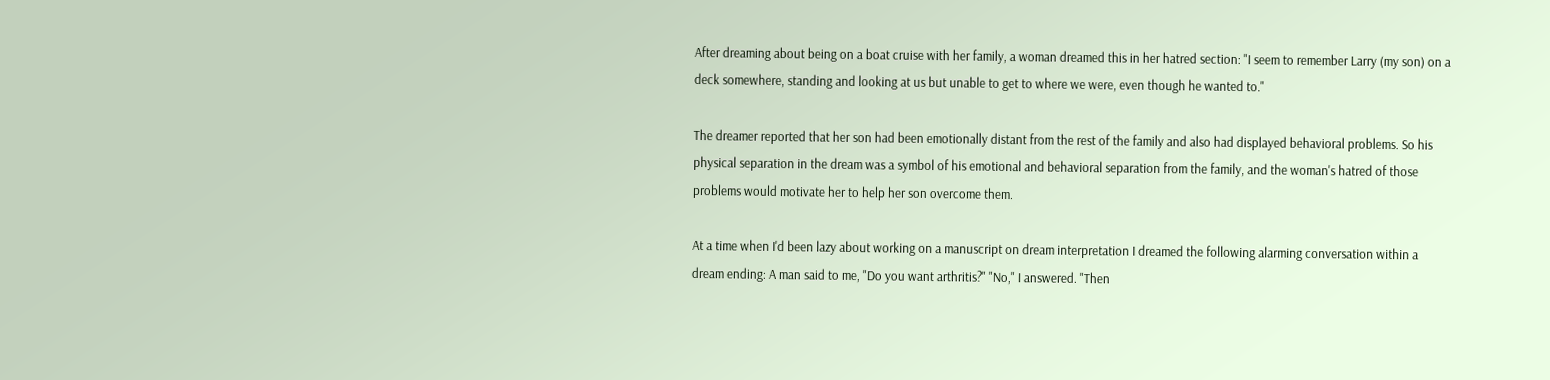After dreaming about being on a boat cruise with her family, a woman dreamed this in her hatred section: "I seem to remember Larry (my son) on a deck somewhere, standing and looking at us but unable to get to where we were, even though he wanted to."

The dreamer reported that her son had been emotionally distant from the rest of the family and also had displayed behavioral problems. So his physical separation in the dream was a symbol of his emotional and behavioral separation from the family, and the woman's hatred of those problems would motivate her to help her son overcome them.

At a time when I'd been lazy about working on a manuscript on dream interpretation I dreamed the following alarming conversation within a dream ending: A man said to me, "Do you want arthritis?" "No," I answered. "Then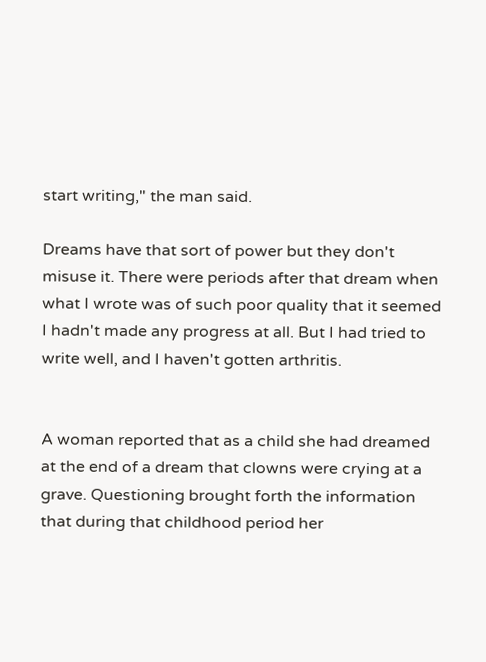start writing," the man said.

Dreams have that sort of power but they don't misuse it. There were periods after that dream when what I wrote was of such poor quality that it seemed I hadn't made any progress at all. But I had tried to write well, and I haven't gotten arthritis.


A woman reported that as a child she had dreamed at the end of a dream that clowns were crying at a grave. Questioning brought forth the information that during that childhood period her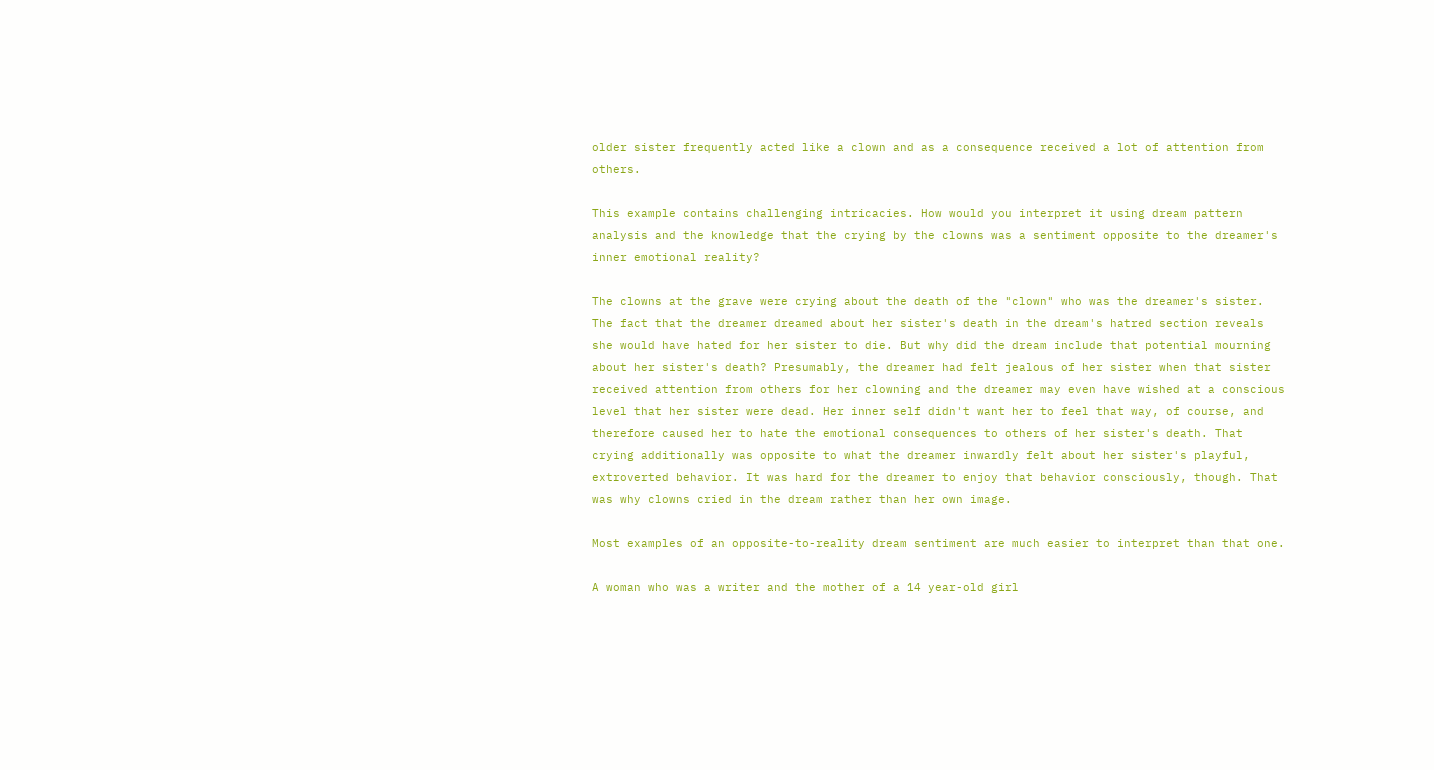older sister frequently acted like a clown and as a consequence received a lot of attention from others.

This example contains challenging intricacies. How would you interpret it using dream pattern analysis and the knowledge that the crying by the clowns was a sentiment opposite to the dreamer's inner emotional reality?

The clowns at the grave were crying about the death of the "clown" who was the dreamer's sister. The fact that the dreamer dreamed about her sister's death in the dream's hatred section reveals she would have hated for her sister to die. But why did the dream include that potential mourning about her sister's death? Presumably, the dreamer had felt jealous of her sister when that sister received attention from others for her clowning and the dreamer may even have wished at a conscious level that her sister were dead. Her inner self didn't want her to feel that way, of course, and therefore caused her to hate the emotional consequences to others of her sister's death. That crying additionally was opposite to what the dreamer inwardly felt about her sister's playful, extroverted behavior. It was hard for the dreamer to enjoy that behavior consciously, though. That was why clowns cried in the dream rather than her own image.

Most examples of an opposite-to-reality dream sentiment are much easier to interpret than that one.

A woman who was a writer and the mother of a 14 year-old girl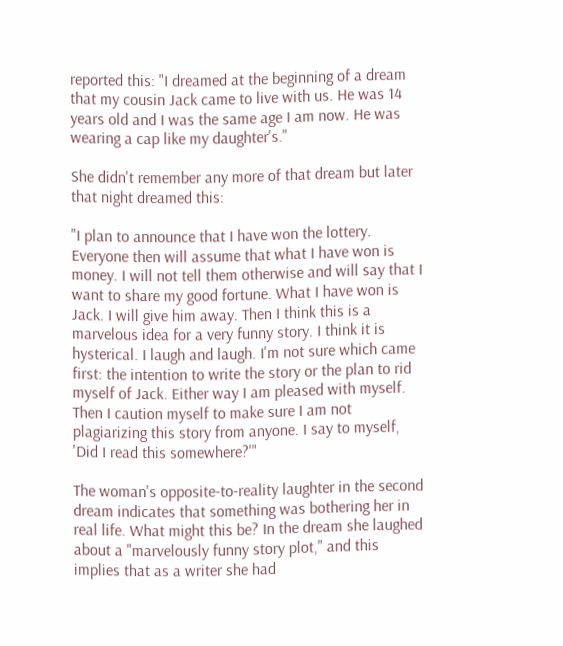reported this: "I dreamed at the beginning of a dream that my cousin Jack came to live with us. He was 14 years old and I was the same age I am now. He was wearing a cap like my daughter's."

She didn't remember any more of that dream but later that night dreamed this:

"I plan to announce that I have won the lottery. Everyone then will assume that what I have won is money. I will not tell them otherwise and will say that I want to share my good fortune. What I have won is Jack. I will give him away. Then I think this is a marvelous idea for a very funny story. I think it is hysterical. I laugh and laugh. I'm not sure which came first: the intention to write the story or the plan to rid myself of Jack. Either way I am pleased with myself. Then I caution myself to make sure I am not plagiarizing this story from anyone. I say to myself, 'Did I read this somewhere?'"

The woman's opposite-to-reality laughter in the second dream indicates that something was bothering her in real life. What might this be? In the dream she laughed about a "marvelously funny story plot," and this implies that as a writer she had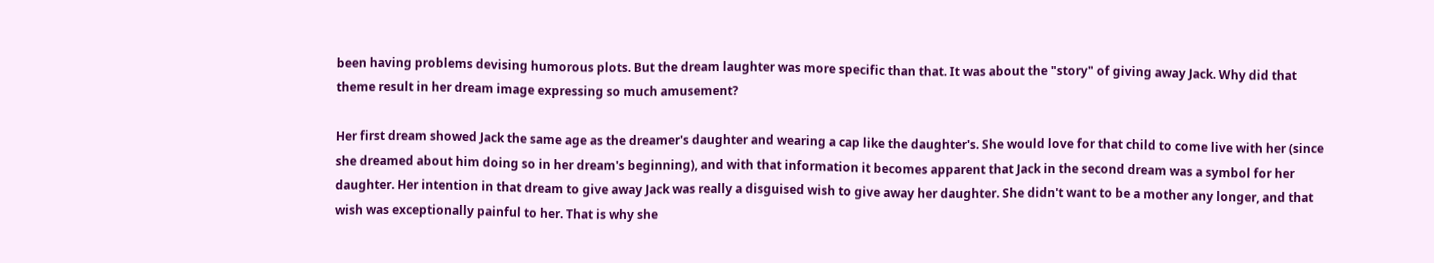been having problems devising humorous plots. But the dream laughter was more specific than that. It was about the "story" of giving away Jack. Why did that theme result in her dream image expressing so much amusement?

Her first dream showed Jack the same age as the dreamer's daughter and wearing a cap like the daughter's. She would love for that child to come live with her (since she dreamed about him doing so in her dream's beginning), and with that information it becomes apparent that Jack in the second dream was a symbol for her daughter. Her intention in that dream to give away Jack was really a disguised wish to give away her daughter. She didn't want to be a mother any longer, and that wish was exceptionally painful to her. That is why she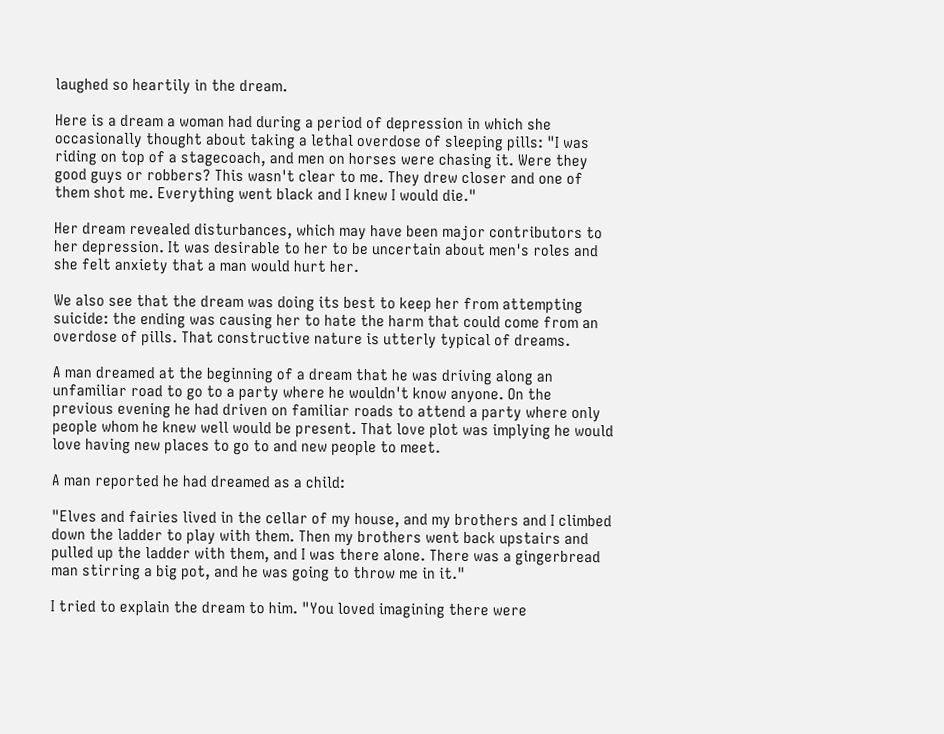laughed so heartily in the dream.

Here is a dream a woman had during a period of depression in which she occasionally thought about taking a lethal overdose of sleeping pills: "I was riding on top of a stagecoach, and men on horses were chasing it. Were they good guys or robbers? This wasn't clear to me. They drew closer and one of them shot me. Everything went black and I knew I would die."

Her dream revealed disturbances, which may have been major contributors to her depression. It was desirable to her to be uncertain about men's roles and she felt anxiety that a man would hurt her.

We also see that the dream was doing its best to keep her from attempting suicide: the ending was causing her to hate the harm that could come from an overdose of pills. That constructive nature is utterly typical of dreams.

A man dreamed at the beginning of a dream that he was driving along an unfamiliar road to go to a party where he wouldn't know anyone. On the previous evening he had driven on familiar roads to attend a party where only people whom he knew well would be present. That love plot was implying he would love having new places to go to and new people to meet.

A man reported he had dreamed as a child:

"Elves and fairies lived in the cellar of my house, and my brothers and I climbed down the ladder to play with them. Then my brothers went back upstairs and pulled up the ladder with them, and I was there alone. There was a gingerbread man stirring a big pot, and he was going to throw me in it."

I tried to explain the dream to him. "You loved imagining there were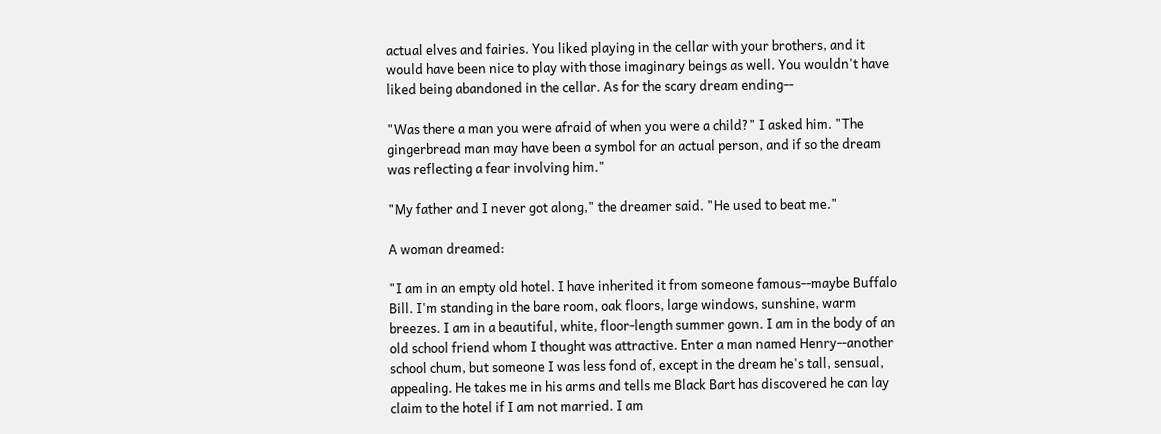actual elves and fairies. You liked playing in the cellar with your brothers, and it would have been nice to play with those imaginary beings as well. You wouldn't have liked being abandoned in the cellar. As for the scary dream ending--

"Was there a man you were afraid of when you were a child?" I asked him. "The gingerbread man may have been a symbol for an actual person, and if so the dream was reflecting a fear involving him."

"My father and I never got along," the dreamer said. "He used to beat me."

A woman dreamed:

"I am in an empty old hotel. I have inherited it from someone famous--maybe Buffalo Bill. I'm standing in the bare room, oak floors, large windows, sunshine, warm breezes. I am in a beautiful, white, floor-length summer gown. I am in the body of an old school friend whom I thought was attractive. Enter a man named Henry--another school chum, but someone I was less fond of, except in the dream he's tall, sensual, appealing. He takes me in his arms and tells me Black Bart has discovered he can lay claim to the hotel if I am not married. I am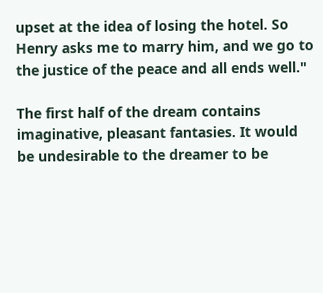upset at the idea of losing the hotel. So Henry asks me to marry him, and we go to the justice of the peace and all ends well."

The first half of the dream contains imaginative, pleasant fantasies. It would be undesirable to the dreamer to be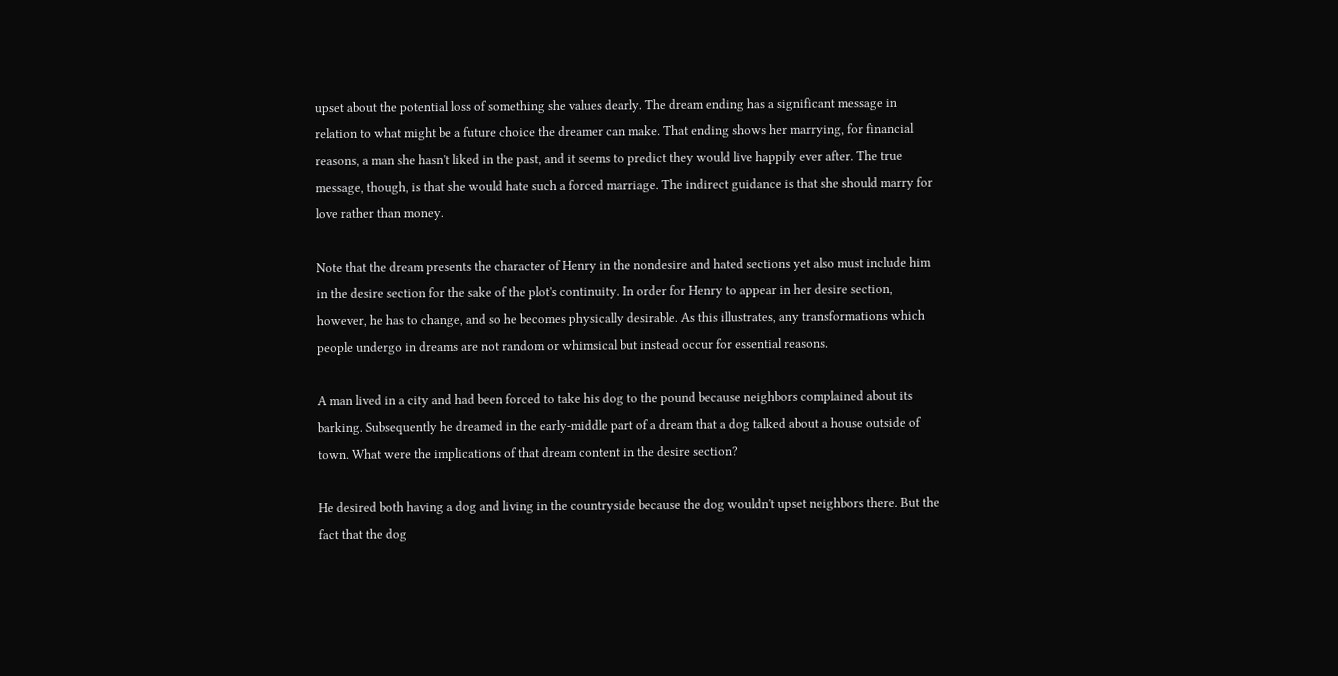upset about the potential loss of something she values dearly. The dream ending has a significant message in relation to what might be a future choice the dreamer can make. That ending shows her marrying, for financial reasons, a man she hasn't liked in the past, and it seems to predict they would live happily ever after. The true message, though, is that she would hate such a forced marriage. The indirect guidance is that she should marry for love rather than money.

Note that the dream presents the character of Henry in the nondesire and hated sections yet also must include him in the desire section for the sake of the plot's continuity. In order for Henry to appear in her desire section, however, he has to change, and so he becomes physically desirable. As this illustrates, any transformations which people undergo in dreams are not random or whimsical but instead occur for essential reasons.

A man lived in a city and had been forced to take his dog to the pound because neighbors complained about its barking. Subsequently he dreamed in the early-middle part of a dream that a dog talked about a house outside of town. What were the implications of that dream content in the desire section?

He desired both having a dog and living in the countryside because the dog wouldn't upset neighbors there. But the fact that the dog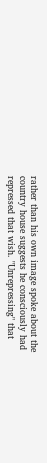rather than his own image spoke about the country house suggests he consciously had repressed that wish. "Unrepressing" that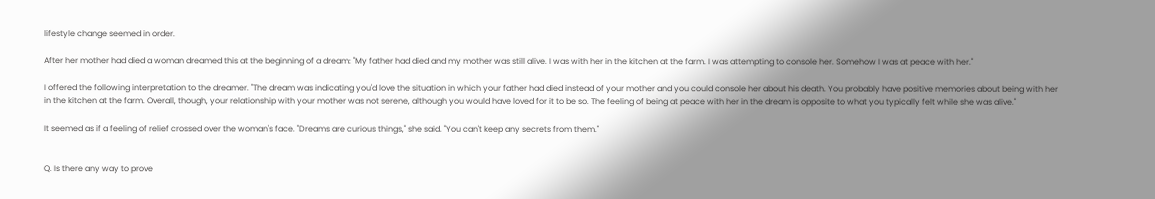lifestyle change seemed in order.

After her mother had died a woman dreamed this at the beginning of a dream: "My father had died and my mother was still alive. I was with her in the kitchen at the farm. I was attempting to console her. Somehow I was at peace with her."

I offered the following interpretation to the dreamer. "The dream was indicating you'd love the situation in which your father had died instead of your mother and you could console her about his death. You probably have positive memories about being with her in the kitchen at the farm. Overall, though, your relationship with your mother was not serene, although you would have loved for it to be so. The feeling of being at peace with her in the dream is opposite to what you typically felt while she was alive."

It seemed as if a feeling of relief crossed over the woman's face. "Dreams are curious things," she said. "You can't keep any secrets from them."


Q. Is there any way to prove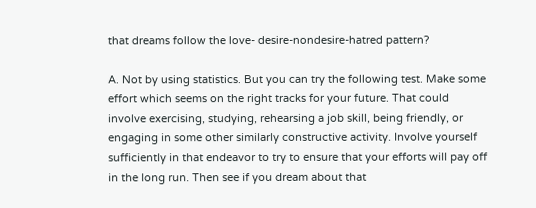that dreams follow the love- desire-nondesire-hatred pattern?

A. Not by using statistics. But you can try the following test. Make some effort which seems on the right tracks for your future. That could involve exercising, studying, rehearsing a job skill, being friendly, or engaging in some other similarly constructive activity. Involve yourself sufficiently in that endeavor to try to ensure that your efforts will pay off in the long run. Then see if you dream about that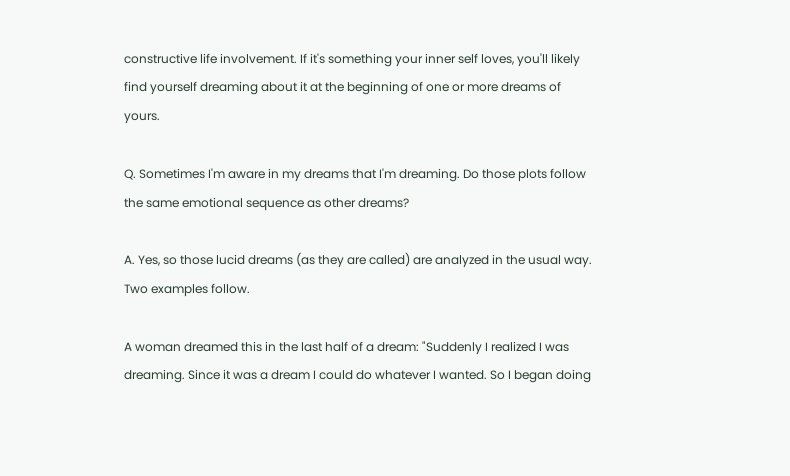constructive life involvement. If it's something your inner self loves, you'll likely find yourself dreaming about it at the beginning of one or more dreams of yours.

Q. Sometimes I'm aware in my dreams that I'm dreaming. Do those plots follow the same emotional sequence as other dreams?

A. Yes, so those lucid dreams (as they are called) are analyzed in the usual way. Two examples follow.

A woman dreamed this in the last half of a dream: "Suddenly I realized I was dreaming. Since it was a dream I could do whatever I wanted. So I began doing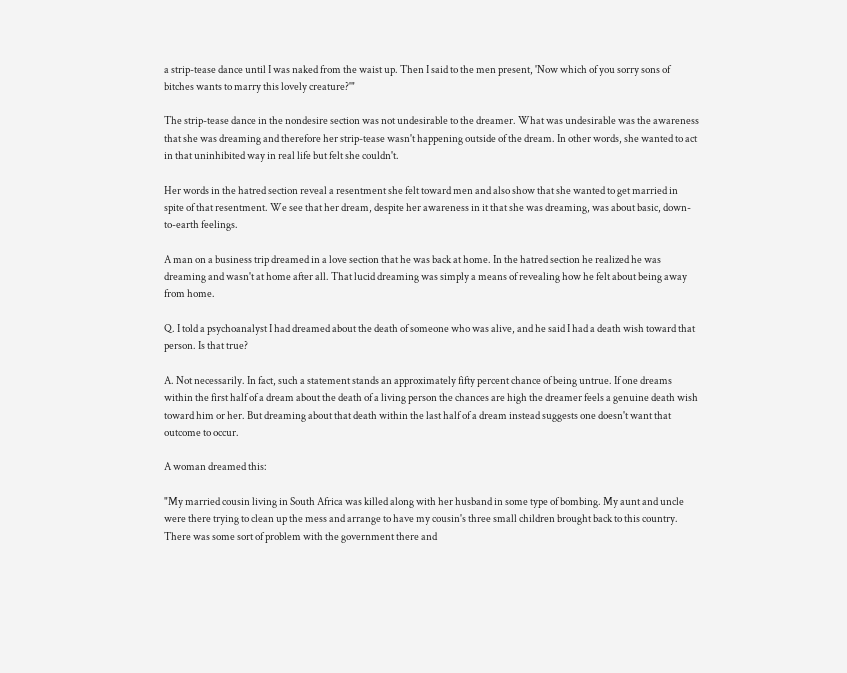a strip-tease dance until I was naked from the waist up. Then I said to the men present, 'Now which of you sorry sons of bitches wants to marry this lovely creature?'"

The strip-tease dance in the nondesire section was not undesirable to the dreamer. What was undesirable was the awareness that she was dreaming and therefore her strip-tease wasn't happening outside of the dream. In other words, she wanted to act in that uninhibited way in real life but felt she couldn't.

Her words in the hatred section reveal a resentment she felt toward men and also show that she wanted to get married in spite of that resentment. We see that her dream, despite her awareness in it that she was dreaming, was about basic, down-to-earth feelings.

A man on a business trip dreamed in a love section that he was back at home. In the hatred section he realized he was dreaming and wasn't at home after all. That lucid dreaming was simply a means of revealing how he felt about being away from home.

Q. I told a psychoanalyst I had dreamed about the death of someone who was alive, and he said I had a death wish toward that person. Is that true?

A. Not necessarily. In fact, such a statement stands an approximately fifty percent chance of being untrue. If one dreams within the first half of a dream about the death of a living person the chances are high the dreamer feels a genuine death wish toward him or her. But dreaming about that death within the last half of a dream instead suggests one doesn't want that outcome to occur.

A woman dreamed this:

"My married cousin living in South Africa was killed along with her husband in some type of bombing. My aunt and uncle were there trying to clean up the mess and arrange to have my cousin's three small children brought back to this country. There was some sort of problem with the government there and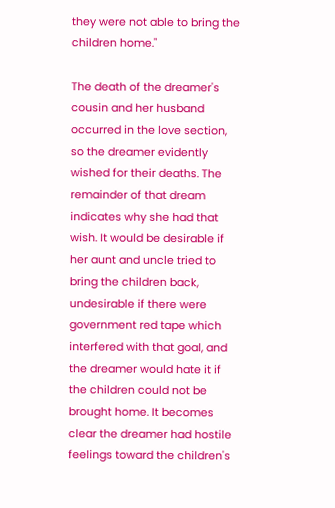they were not able to bring the children home."

The death of the dreamer's cousin and her husband occurred in the love section, so the dreamer evidently wished for their deaths. The remainder of that dream indicates why she had that wish. It would be desirable if her aunt and uncle tried to bring the children back, undesirable if there were government red tape which interfered with that goal, and the dreamer would hate it if the children could not be brought home. It becomes clear the dreamer had hostile feelings toward the children's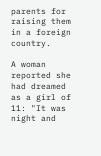parents for raising them in a foreign country.

A woman reported she had dreamed as a girl of 11: "It was night and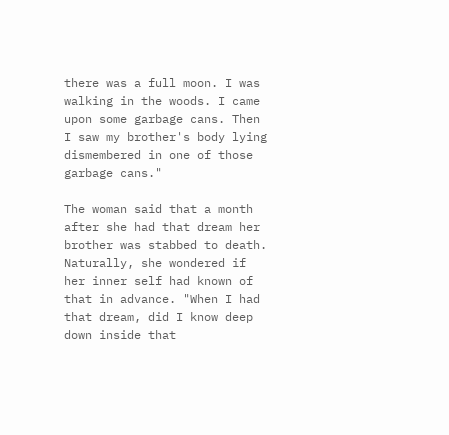there was a full moon. I was walking in the woods. I came upon some garbage cans. Then I saw my brother's body lying dismembered in one of those garbage cans."

The woman said that a month after she had that dream her brother was stabbed to death. Naturally, she wondered if her inner self had known of that in advance. "When I had that dream, did I know deep down inside that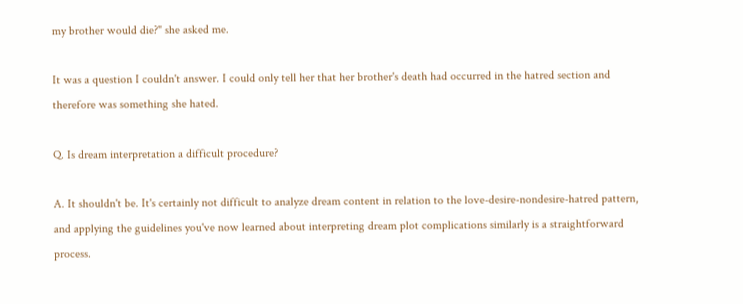my brother would die?" she asked me.

It was a question I couldn't answer. I could only tell her that her brother's death had occurred in the hatred section and therefore was something she hated.

Q. Is dream interpretation a difficult procedure?

A. It shouldn't be. It's certainly not difficult to analyze dream content in relation to the love-desire-nondesire-hatred pattern, and applying the guidelines you've now learned about interpreting dream plot complications similarly is a straightforward process.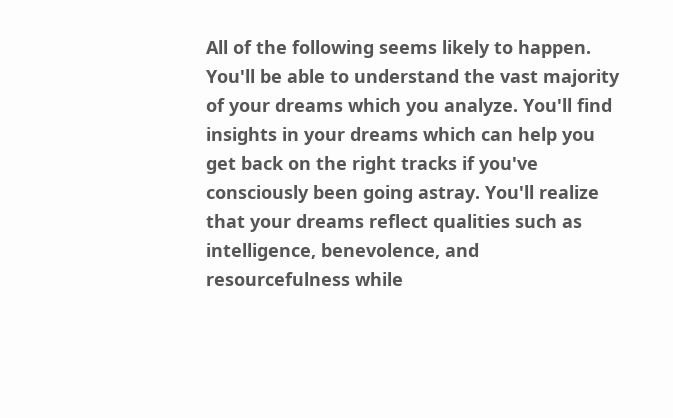All of the following seems likely to happen. You'll be able to understand the vast majority of your dreams which you analyze. You'll find insights in your dreams which can help you get back on the right tracks if you've consciously been going astray. You'll realize that your dreams reflect qualities such as intelligence, benevolence, and resourcefulness while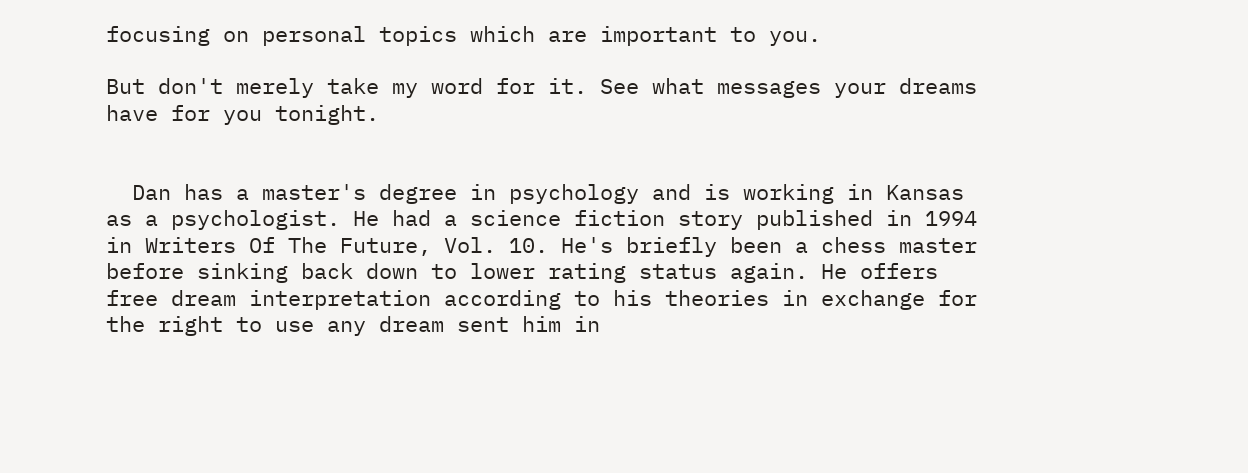focusing on personal topics which are important to you.

But don't merely take my word for it. See what messages your dreams have for you tonight.


  Dan has a master's degree in psychology and is working in Kansas as a psychologist. He had a science fiction story published in 1994 in Writers Of The Future, Vol. 10. He's briefly been a chess master before sinking back down to lower rating status again. He offers free dream interpretation according to his theories in exchange for the right to use any dream sent him in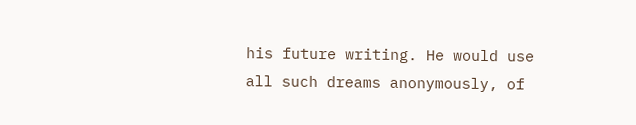his future writing. He would use all such dreams anonymously, of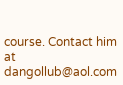course. Contact him at dangollub@aol.com